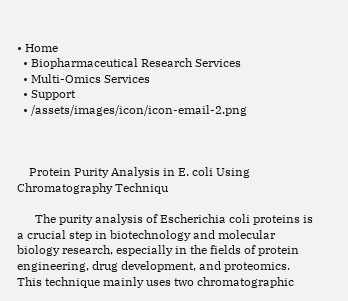• Home
  • Biopharmaceutical Research Services
  • Multi-Omics Services
  • Support
  • /assets/images/icon/icon-email-2.png



    Protein Purity Analysis in E. coli Using Chromatography Techniqu

      The purity analysis of Escherichia coli proteins is a crucial step in biotechnology and molecular biology research, especially in the fields of protein engineering, drug development, and proteomics. This technique mainly uses two chromatographic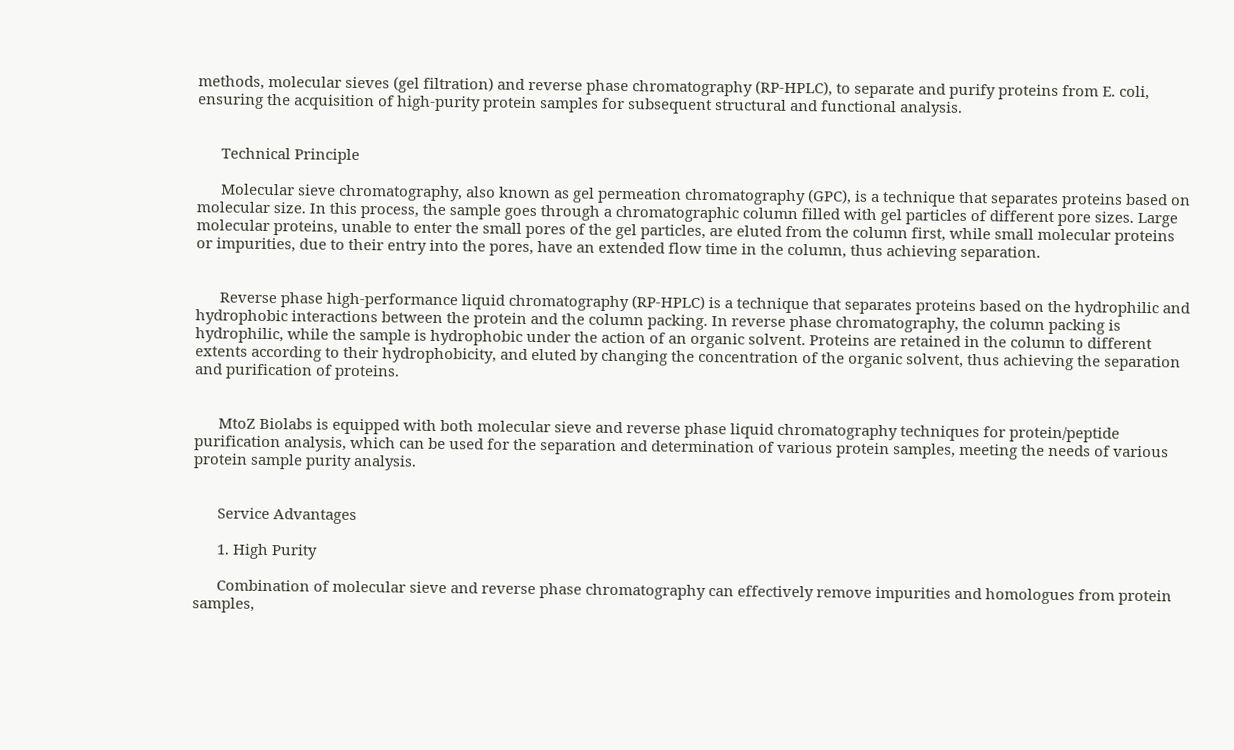methods, molecular sieves (gel filtration) and reverse phase chromatography (RP-HPLC), to separate and purify proteins from E. coli, ensuring the acquisition of high-purity protein samples for subsequent structural and functional analysis.


      Technical Principle

      Molecular sieve chromatography, also known as gel permeation chromatography (GPC), is a technique that separates proteins based on molecular size. In this process, the sample goes through a chromatographic column filled with gel particles of different pore sizes. Large molecular proteins, unable to enter the small pores of the gel particles, are eluted from the column first, while small molecular proteins or impurities, due to their entry into the pores, have an extended flow time in the column, thus achieving separation.


      Reverse phase high-performance liquid chromatography (RP-HPLC) is a technique that separates proteins based on the hydrophilic and hydrophobic interactions between the protein and the column packing. In reverse phase chromatography, the column packing is hydrophilic, while the sample is hydrophobic under the action of an organic solvent. Proteins are retained in the column to different extents according to their hydrophobicity, and eluted by changing the concentration of the organic solvent, thus achieving the separation and purification of proteins.


      MtoZ Biolabs is equipped with both molecular sieve and reverse phase liquid chromatography techniques for protein/peptide purification analysis, which can be used for the separation and determination of various protein samples, meeting the needs of various protein sample purity analysis.


      Service Advantages

      1. High Purity

      Combination of molecular sieve and reverse phase chromatography can effectively remove impurities and homologues from protein samples,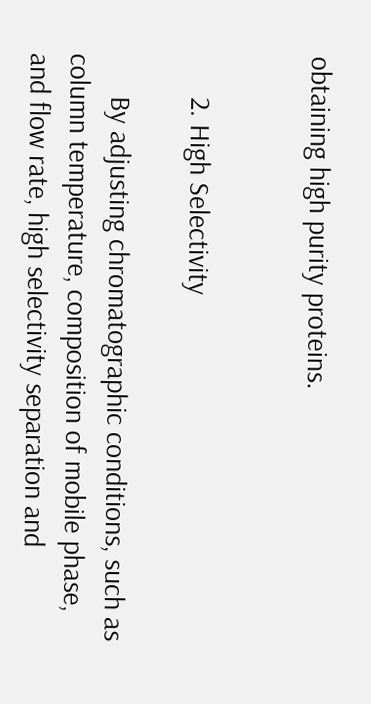obtaining high purity proteins.


      2. High Selectivity

      By adjusting chromatographic conditions, such as column temperature, composition of mobile phase, and flow rate, high selectivity separation and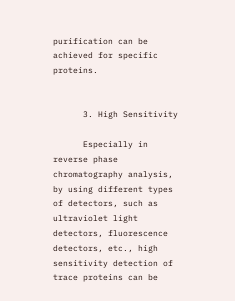purification can be achieved for specific proteins.


      3. High Sensitivity

      Especially in reverse phase chromatography analysis, by using different types of detectors, such as ultraviolet light detectors, fluorescence detectors, etc., high sensitivity detection of trace proteins can be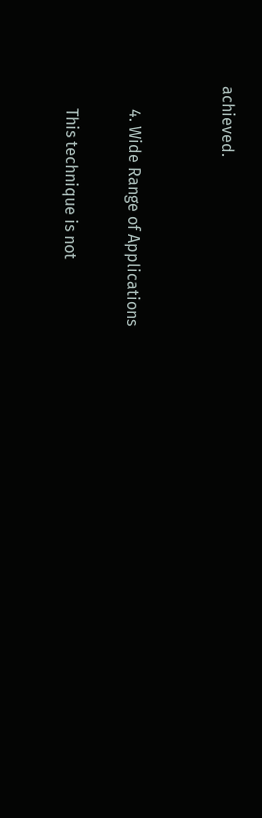achieved.


      4. Wide Range of Applications

      This technique is not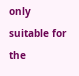only suitable for the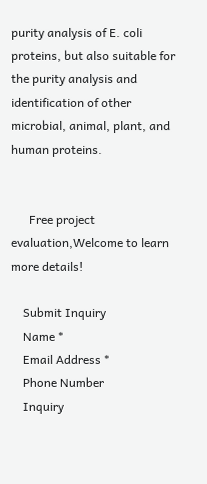purity analysis of E. coli proteins, but also suitable for the purity analysis and identification of other microbial, animal, plant, and human proteins.


      Free project evaluation,Welcome to learn more details!

    Submit Inquiry
    Name *
    Email Address *
    Phone Number
    Inquiry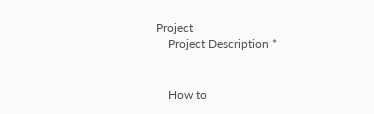Project
    Project Description *


    How to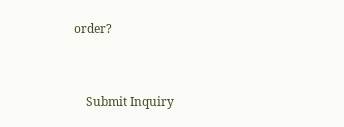order?


    Submit Inquiry